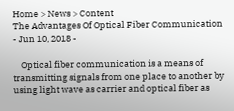Home > News > Content
The Advantages Of Optical Fiber Communication
- Jun 10, 2018 -

    Optical fiber communication is a means of transmitting signals from one place to another by using light wave as carrier and optical fiber as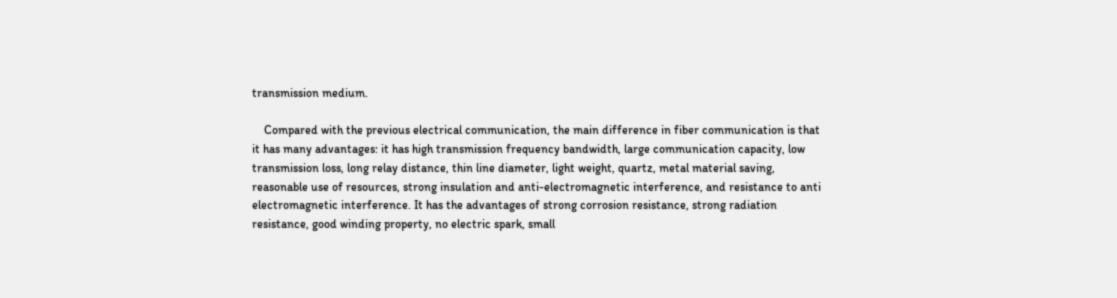transmission medium.

    Compared with the previous electrical communication, the main difference in fiber communication is that it has many advantages: it has high transmission frequency bandwidth, large communication capacity, low transmission loss, long relay distance, thin line diameter, light weight, quartz, metal material saving, reasonable use of resources, strong insulation and anti-electromagnetic interference, and resistance to anti electromagnetic interference. It has the advantages of strong corrosion resistance, strong radiation resistance, good winding property, no electric spark, small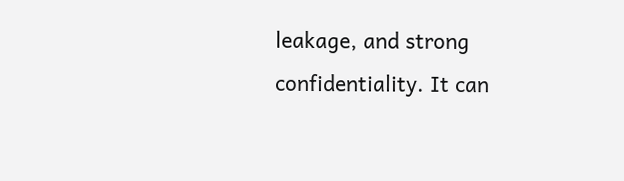leakage, and strong confidentiality. It can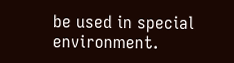be used in special environment.